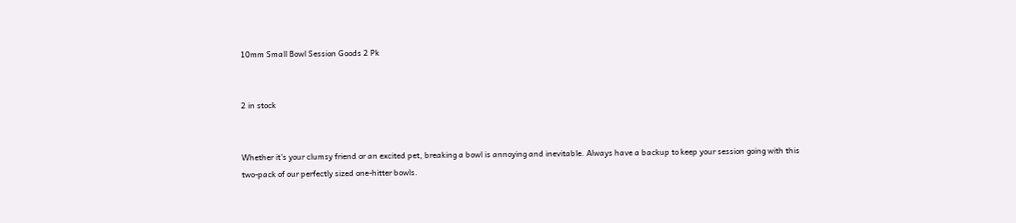10mm Small Bowl Session Goods 2 Pk


2 in stock


Whether it’s your clumsy friend or an excited pet, breaking a bowl is annoying and inevitable. Always have a backup to keep your session going with this two-pack of our perfectly sized one-hitter bowls.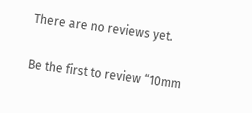There are no reviews yet.

Be the first to review “10mm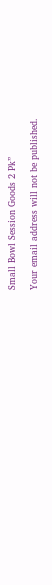Small Bowl Session Goods 2 Pk”

Your email address will not be published.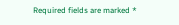Required fields are marked *